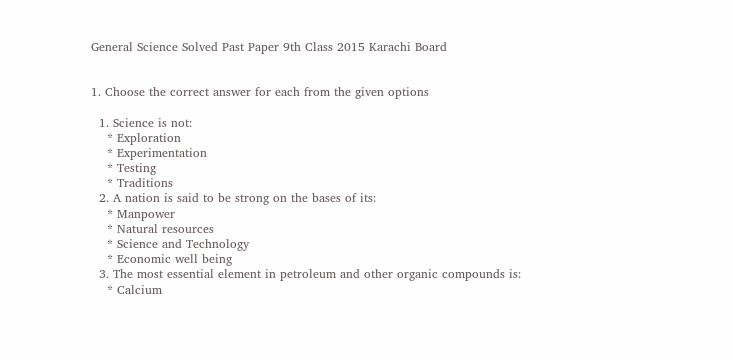General Science Solved Past Paper 9th Class 2015 Karachi Board


1. Choose the correct answer for each from the given options

  1. Science is not:
    * Exploration
    * Experimentation
    * Testing
    * Traditions
  2. A nation is said to be strong on the bases of its:
    * Manpower
    * Natural resources
    * Science and Technology
    * Economic well being
  3. The most essential element in petroleum and other organic compounds is:
    * Calcium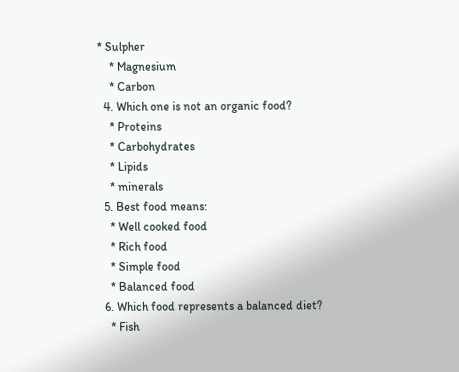* Sulpher
    * Magnesium
    * Carbon
  4. Which one is not an organic food?
    * Proteins
    * Carbohydrates
    * Lipids
    * minerals
  5. Best food means:
    * Well cooked food
    * Rich food
    * Simple food
    * Balanced food
  6. Which food represents a balanced diet?
    * Fish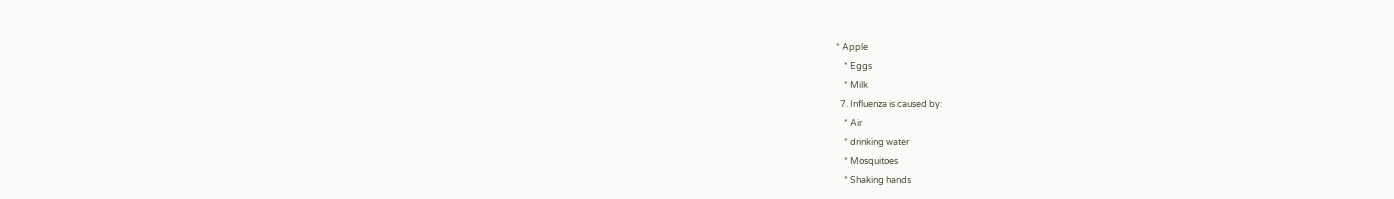* Apple
    * Eggs
    * Milk
  7. Influenza is caused by:
    * Air
    * drinking water
    * Mosquitoes
    * Shaking hands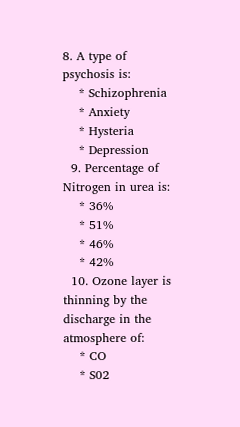8. A type of psychosis is:
    * Schizophrenia
    * Anxiety
    * Hysteria
    * Depression
  9. Percentage of Nitrogen in urea is:
    * 36%
    * 51%
    * 46%
    * 42%
  10. Ozone layer is thinning by the discharge in the atmosphere of:
    * CO
    * S02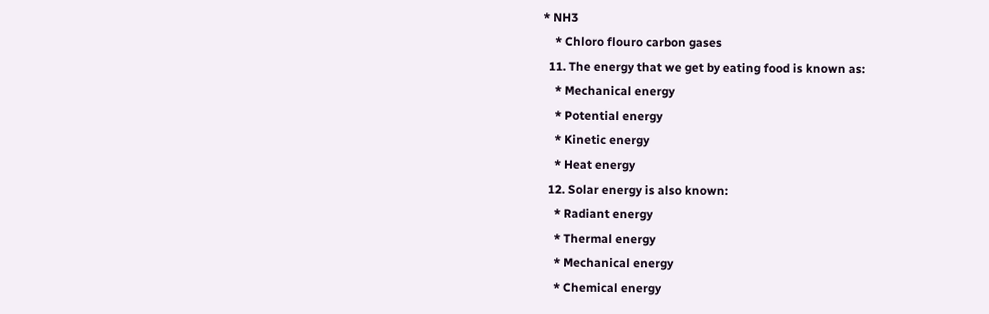* NH3
    * Chloro flouro carbon gases
  11. The energy that we get by eating food is known as:
    * Mechanical energy
    * Potential energy
    * Kinetic energy
    * Heat energy
  12. Solar energy is also known:
    * Radiant energy
    * Thermal energy
    * Mechanical energy
    * Chemical energy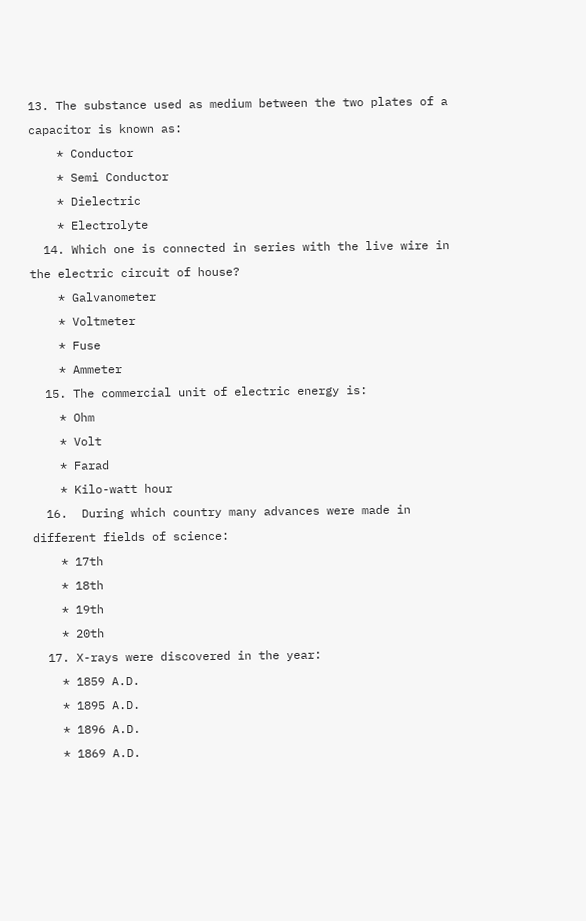13. The substance used as medium between the two plates of a capacitor is known as:
    * Conductor
    * Semi Conductor
    * Dielectric
    * Electrolyte
  14. Which one is connected in series with the live wire in the electric circuit of house?
    * Galvanometer
    * Voltmeter
    * Fuse
    * Ammeter
  15. The commercial unit of electric energy is:
    * Ohm
    * Volt
    * Farad
    * Kilo-watt hour
  16.  During which country many advances were made in different fields of science:
    * 17th
    * 18th
    * 19th
    * 20th
  17. X-rays were discovered in the year:
    * 1859 A.D.
    * 1895 A.D.
    * 1896 A.D.
    * 1869 A.D.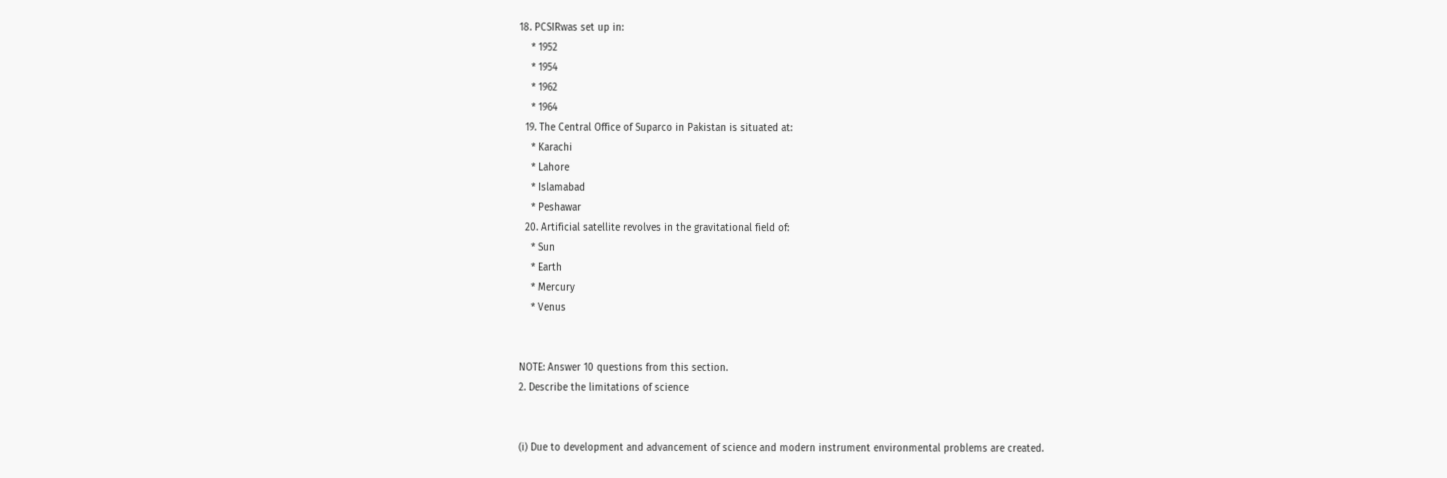18. PCSIRwas set up in:
    * 1952
    * 1954
    * 1962
    * 1964
  19. The Central Office of Suparco in Pakistan is situated at:
    * Karachi
    * Lahore
    * Islamabad
    * Peshawar
  20. Artificial satellite revolves in the gravitational field of:
    * Sun
    * Earth
    * Mercury
    * Venus


NOTE: Answer 10 questions from this section.
2. Describe the limitations of science


(i) Due to development and advancement of science and modern instrument environmental problems are created.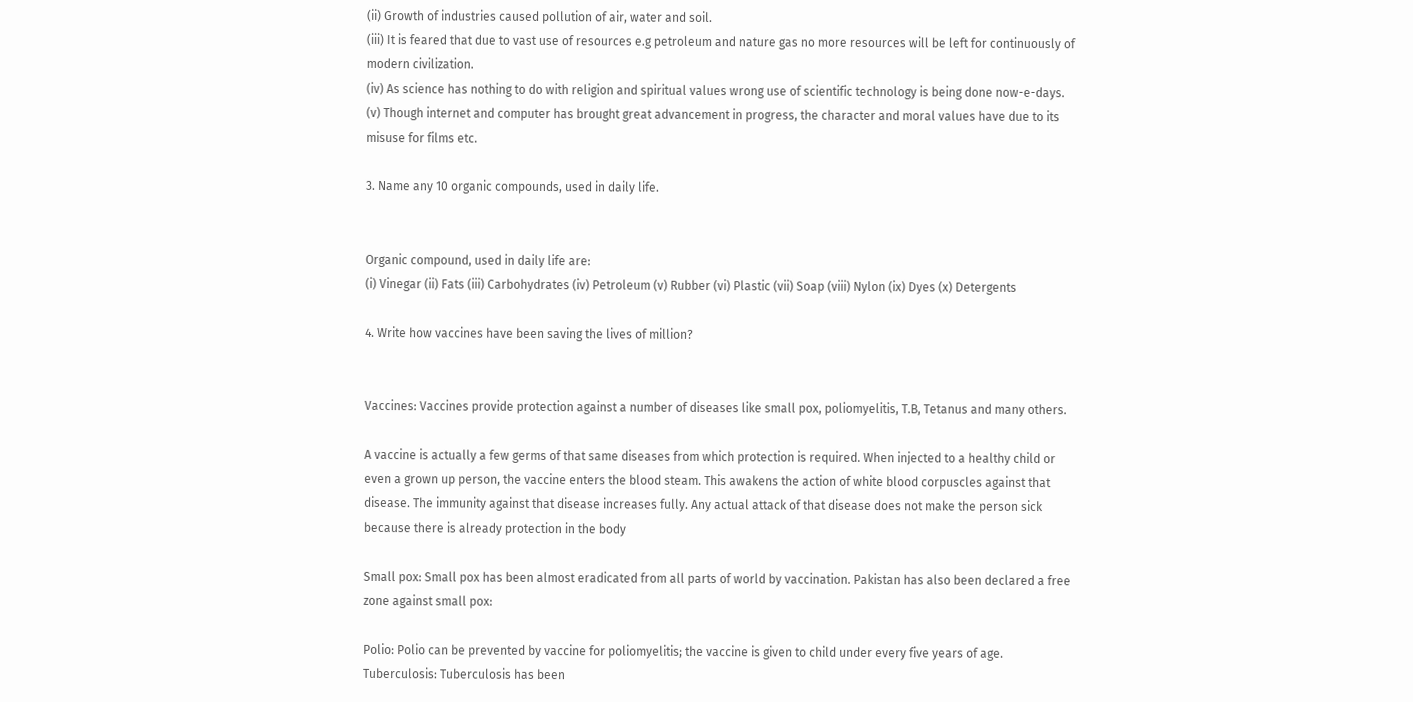(ii) Growth of industries caused pollution of air, water and soil.
(iii) It is feared that due to vast use of resources e.g petroleum and nature gas no more resources will be left for continuously of modern civilization.
(iv) As science has nothing to do with religion and spiritual values wrong use of scientific technology is being done now-e-days.
(v) Though internet and computer has brought great advancement in progress, the character and moral values have due to its misuse for films etc.

3. Name any 10 organic compounds, used in daily life.


Organic compound, used in daily life are:
(i) Vinegar (ii) Fats (iii) Carbohydrates (iv) Petroleum (v) Rubber (vi) Plastic (vii) Soap (viii) Nylon (ix) Dyes (x) Detergents

4. Write how vaccines have been saving the lives of million?


Vaccines: Vaccines provide protection against a number of diseases like small pox, poliomyelitis, T.B, Tetanus and many others.

A vaccine is actually a few germs of that same diseases from which protection is required. When injected to a healthy child or even a grown up person, the vaccine enters the blood steam. This awakens the action of white blood corpuscles against that disease. The immunity against that disease increases fully. Any actual attack of that disease does not make the person sick because there is already protection in the body

Small pox: Small pox has been almost eradicated from all parts of world by vaccination. Pakistan has also been declared a free zone against small pox:

Polio: Polio can be prevented by vaccine for poliomyelitis; the vaccine is given to child under every five years of age. Tuberculosis: Tuberculosis has been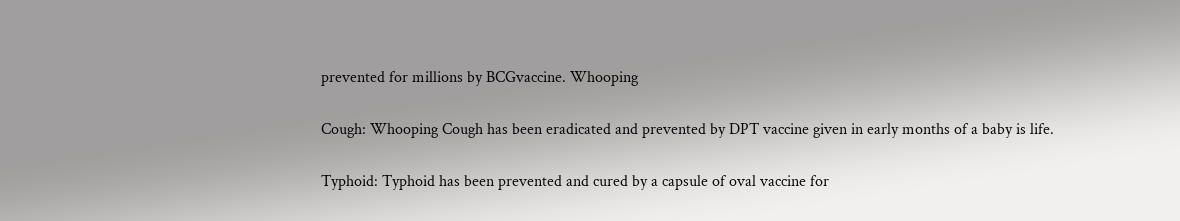prevented for millions by BCGvaccine. Whooping

Cough: Whooping Cough has been eradicated and prevented by DPT vaccine given in early months of a baby is life.

Typhoid: Typhoid has been prevented and cured by a capsule of oval vaccine for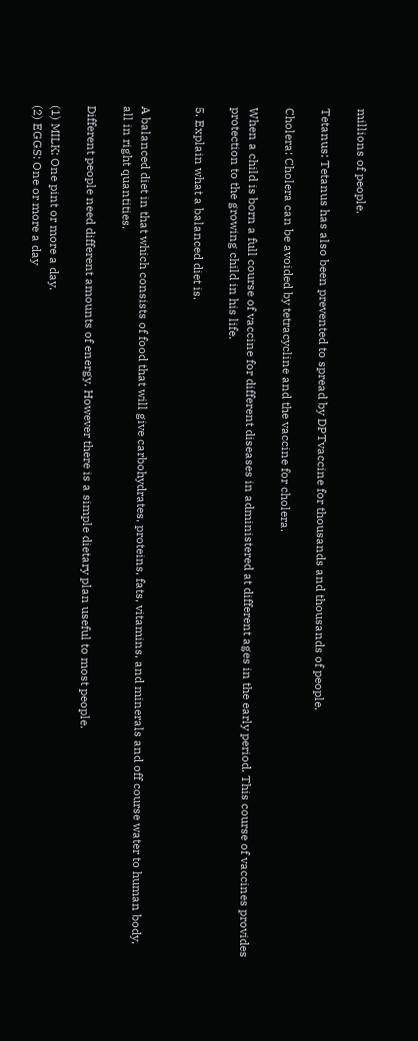millions of people.

Tetanus: Tetanus has also been prevented to spread by DPTvaccine for thousands and thousands of people.

Cholera: Cholera can be avoided by tetracycline and the vaccine for cholera.

When a child is born a full course of vaccine for different diseases in administered at different ages in the early period. This course of vaccines provides protection to the growing child in his life.

5. Explain what a balanced diet is.


A balanced diet in that which consists of food that will give carbohydrates, proteins, fats, vitamins, and minerals and off course water to human body, all in right quantities.

Different people need different amounts of energy. However there is a simple dietary plan useful to most people.

(1) MILK: One pint or more a day.
(2) EGGS: One or more a day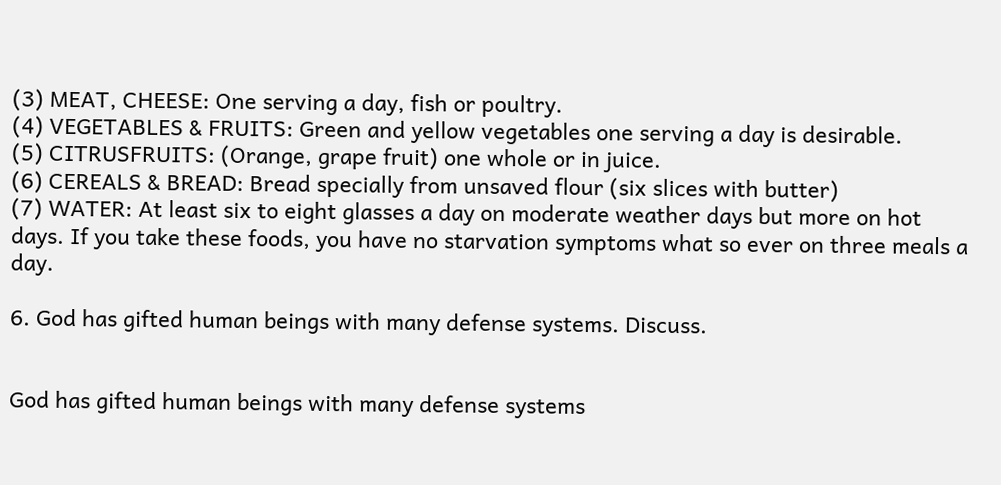(3) MEAT, CHEESE: One serving a day, fish or poultry.
(4) VEGETABLES & FRUITS: Green and yellow vegetables one serving a day is desirable.
(5) CITRUSFRUITS: (Orange, grape fruit) one whole or in juice.
(6) CEREALS & BREAD: Bread specially from unsaved flour (six slices with butter)
(7) WATER: At least six to eight glasses a day on moderate weather days but more on hot days. If you take these foods, you have no starvation symptoms what so ever on three meals a day.

6. God has gifted human beings with many defense systems. Discuss.


God has gifted human beings with many defense systems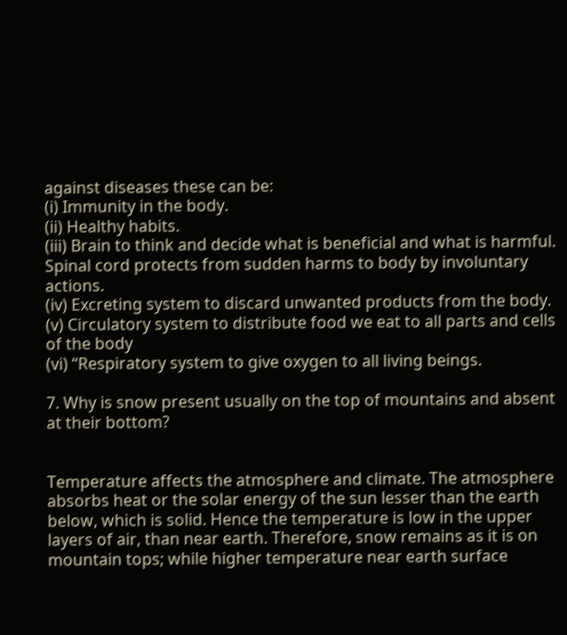against diseases these can be:
(i) Immunity in the body.
(ii) Healthy habits.
(iii) Brain to think and decide what is beneficial and what is harmful. Spinal cord protects from sudden harms to body by involuntary actions.
(iv) Excreting system to discard unwanted products from the body.
(v) Circulatory system to distribute food we eat to all parts and cells of the body
(vi) “Respiratory system to give oxygen to all living beings.

7. Why is snow present usually on the top of mountains and absent at their bottom?


Temperature affects the atmosphere and climate. The atmosphere absorbs heat or the solar energy of the sun lesser than the earth below, which is solid. Hence the temperature is low in the upper layers of air, than near earth. Therefore, snow remains as it is on mountain tops; while higher temperature near earth surface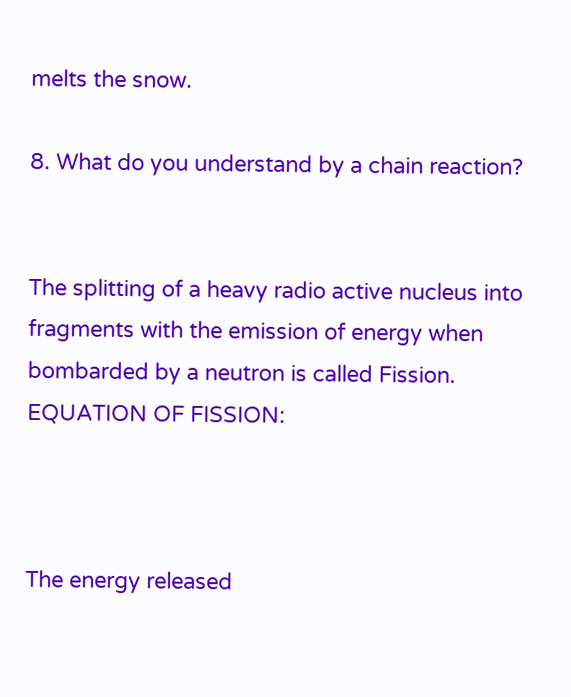melts the snow.

8. What do you understand by a chain reaction?


The splitting of a heavy radio active nucleus into fragments with the emission of energy when bombarded by a neutron is called Fission. EQUATION OF FISSION:



The energy released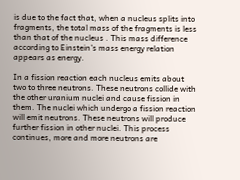is due to the fact that, when a nucleus splits into fragments, the total mass of the fragments is less than that of the nucleus . This mass difference according to Einstein’s mass energy relation appears as energy.

In a fission reaction each nucleus emits about two to three neutrons. These neutrons collide with the other uranium nuclei and cause fission in them. The nuclei which undergo a fission reaction will emit neutrons. These neutrons will produce further fission in other nuclei. This process continues, more and more neutrons are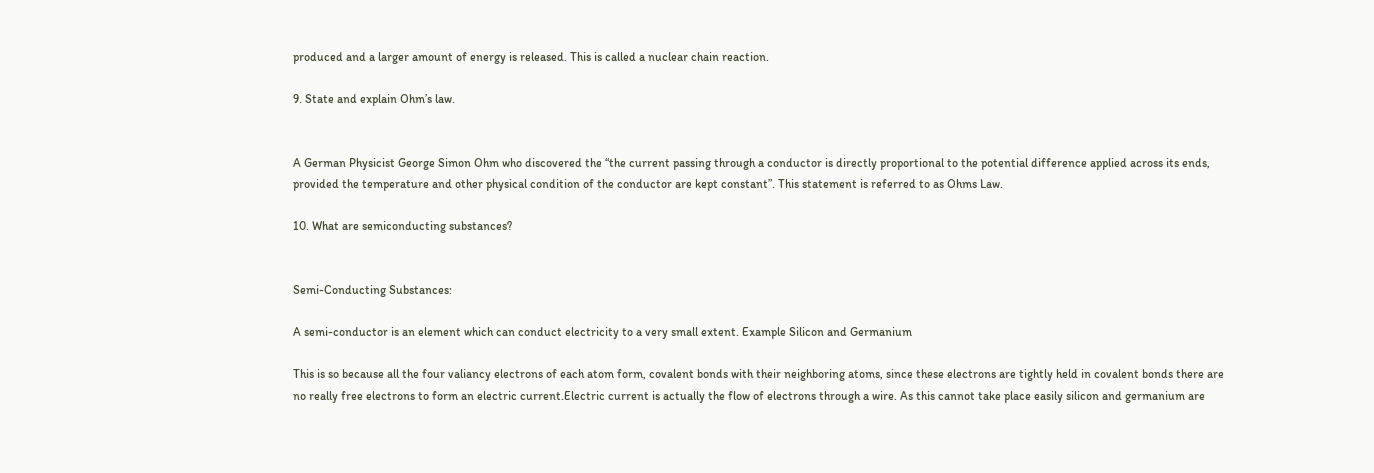produced and a larger amount of energy is released. This is called a nuclear chain reaction.

9. State and explain Ohm’s law.


A German Physicist George Simon Ohm who discovered the “the current passing through a conductor is directly proportional to the potential difference applied across its ends, provided the temperature and other physical condition of the conductor are kept constant”. This statement is referred to as Ohms Law.

10. What are semiconducting substances?


Semi-Conducting Substances:

A semi-conductor is an element which can conduct electricity to a very small extent. Example Silicon and Germanium

This is so because all the four valiancy electrons of each atom form, covalent bonds with their neighboring atoms, since these electrons are tightly held in covalent bonds there are no really free electrons to form an electric current.Electric current is actually the flow of electrons through a wire. As this cannot take place easily silicon and germanium are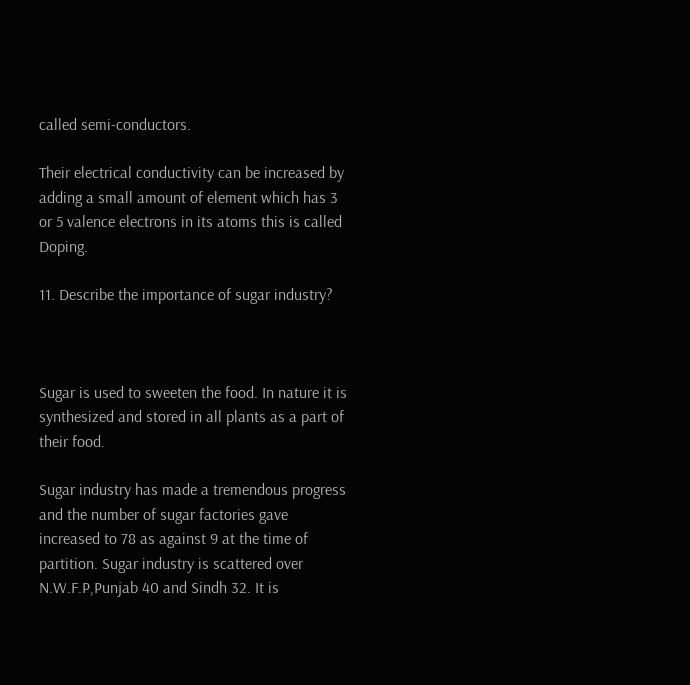called semi-conductors.

Their electrical conductivity can be increased by adding a small amount of element which has 3 or 5 valence electrons in its atoms this is called Doping.

11. Describe the importance of sugar industry?



Sugar is used to sweeten the food. In nature it is synthesized and stored in all plants as a part of their food.

Sugar industry has made a tremendous progress and the number of sugar factories gave increased to 78 as against 9 at the time of partition. Sugar industry is scattered over N.W.F.P,Punjab 40 and Sindh 32. It is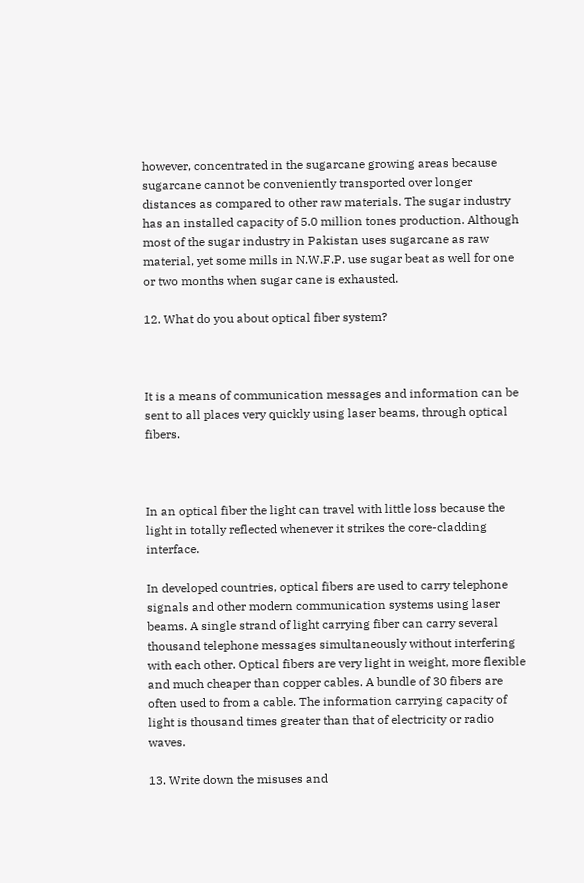however, concentrated in the sugarcane growing areas because sugarcane cannot be conveniently transported over longer distances as compared to other raw materials. The sugar industry has an installed capacity of 5.0 million tones production. Although most of the sugar industry in Pakistan uses sugarcane as raw material, yet some mills in N.W.F.P. use sugar beat as well for one or two months when sugar cane is exhausted.

12. What do you about optical fiber system?



It is a means of communication messages and information can be sent to all places very quickly using laser beams, through optical fibers.



In an optical fiber the light can travel with little loss because the light in totally reflected whenever it strikes the core-cladding interface.

In developed countries, optical fibers are used to carry telephone signals and other modern communication systems using laser beams. A single strand of light carrying fiber can carry several thousand telephone messages simultaneously without interfering with each other. Optical fibers are very light in weight, more flexible and much cheaper than copper cables. A bundle of 30 fibers are often used to from a cable. The information carrying capacity of light is thousand times greater than that of electricity or radio waves.

13. Write down the misuses and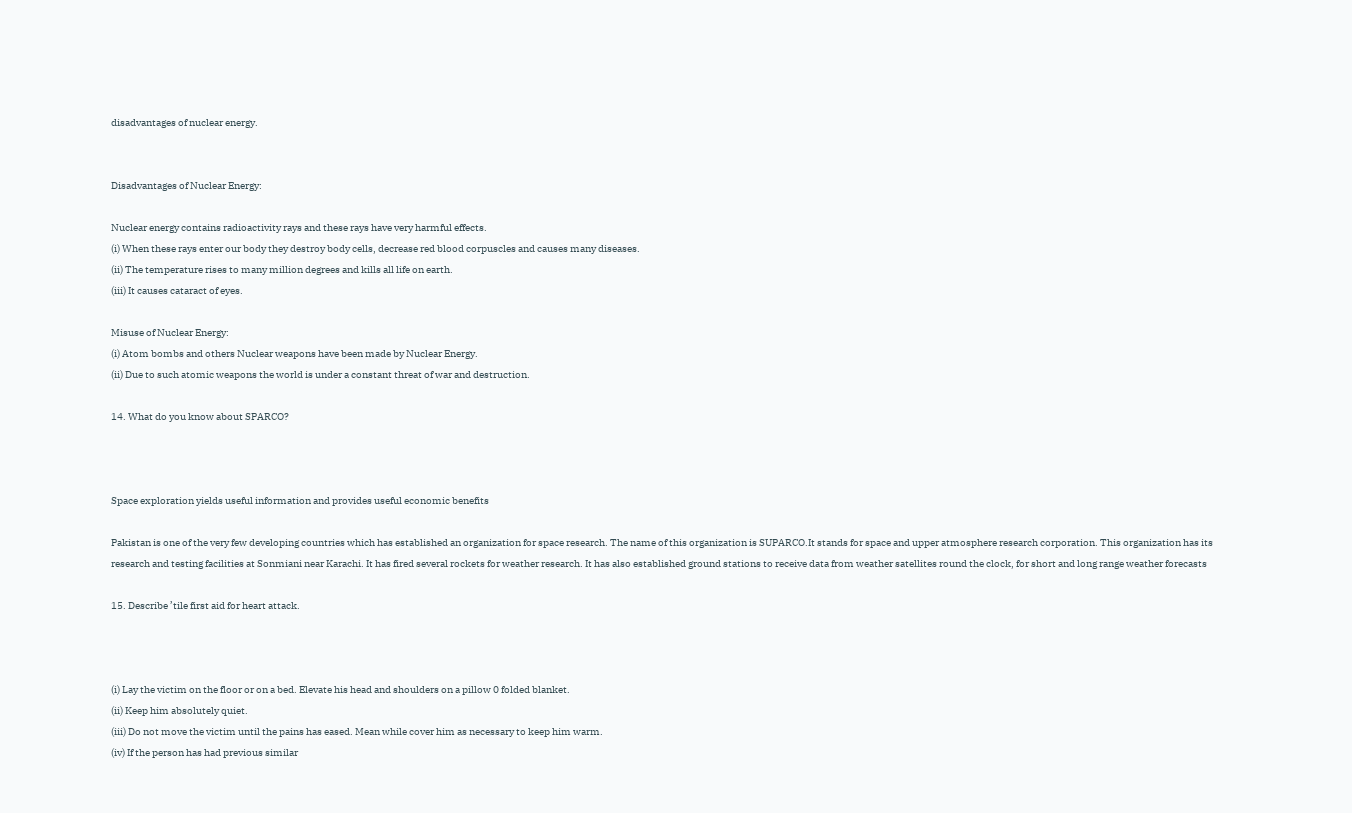disadvantages of nuclear energy.


Disadvantages of Nuclear Energy:

Nuclear energy contains radioactivity rays and these rays have very harmful effects.
(i) When these rays enter our body they destroy body cells, decrease red blood corpuscles and causes many diseases.
(ii) The temperature rises to many million degrees and kills all life on earth.
(iii) It causes cataract of eyes.

Misuse of Nuclear Energy:
(i) Atom bombs and others Nuclear weapons have been made by Nuclear Energy.
(ii) Due to such atomic weapons the world is under a constant threat of war and destruction.

14. What do you know about SPARCO?



Space exploration yields useful information and provides useful economic benefits

Pakistan is one of the very few developing countries which has established an organization for space research. The name of this organization is SUPARCO.It stands for space and upper atmosphere research corporation. This organization has its research and testing facilities at Sonmiani near Karachi. It has fired several rockets for weather research. It has also established ground stations to receive data from weather satellites round the clock, for short and long range weather forecasts

15. Describe ’tile first aid for heart attack.



(i) Lay the victim on the floor or on a bed. Elevate his head and shoulders on a pillow 0 folded blanket.
(ii) Keep him absolutely quiet.
(iii) Do not move the victim until the pains has eased. Mean while cover him as necessary to keep him warm.
(iv) If the person has had previous similar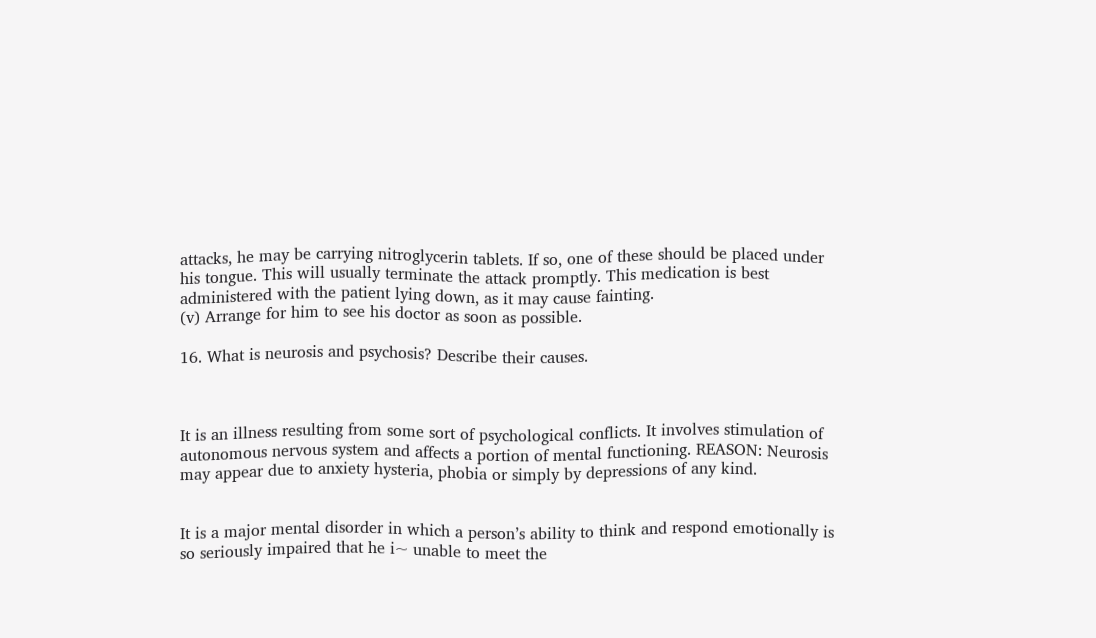attacks, he may be carrying nitroglycerin tablets. If so, one of these should be placed under his tongue. This will usually terminate the attack promptly. This medication is best administered with the patient lying down, as it may cause fainting.
(v) Arrange for him to see his doctor as soon as possible.

16. What is neurosis and psychosis? Describe their causes.



It is an illness resulting from some sort of psychological conflicts. It involves stimulation of autonomous nervous system and affects a portion of mental functioning. REASON: Neurosis may appear due to anxiety hysteria, phobia or simply by depressions of any kind.


It is a major mental disorder in which a person’s ability to think and respond emotionally is so seriously impaired that he i~ unable to meet the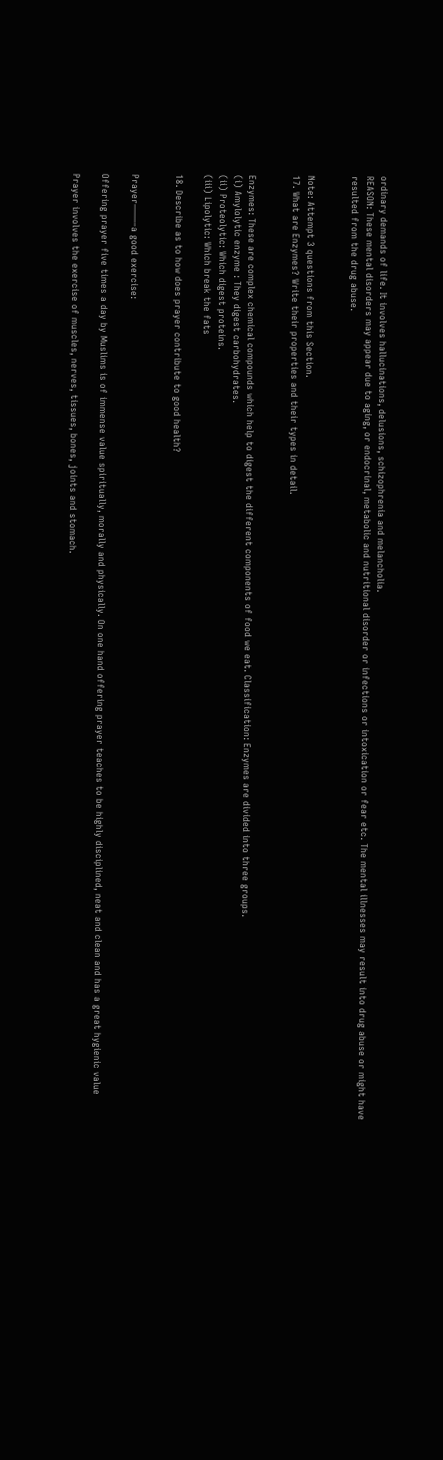ordinary demands of life. It involves hallucinations, delusions, schizophrenia and melancholia.
REASON: These mental disorders may appear due to aging, or endocrinal, metabolic and nutritional disorder or infections or intoxication or fear etc. The mental illnesses may result into drug abuse or might have resulted from the drug abuse.


Note: Attempt 3 questions from this Section.
17. What are Enzymes? Write their properties and their types in detail.


Enzymes: These are complex chemical compounds which help to digest the different components of food we eat. Classification: Enzymes are divided into three groups.
(i) Amylolytic enzyme : They digest carbohydrates.
(ii) Proteolytic: Which digest proteins.
(iii) Lipolytic: Which break the fats

18. Describe as to how does prayer contribute to good health?


Prayer——–a good exercise:

Offering prayer five times a day by Muslims is of immense value spiritually, morally and physically. On one hand offering prayer teaches to be highly disciplined, neat and clean and has a great hygienic value

Prayer involves the exercise of muscles, nerves, tissues, bones, joints and stomach.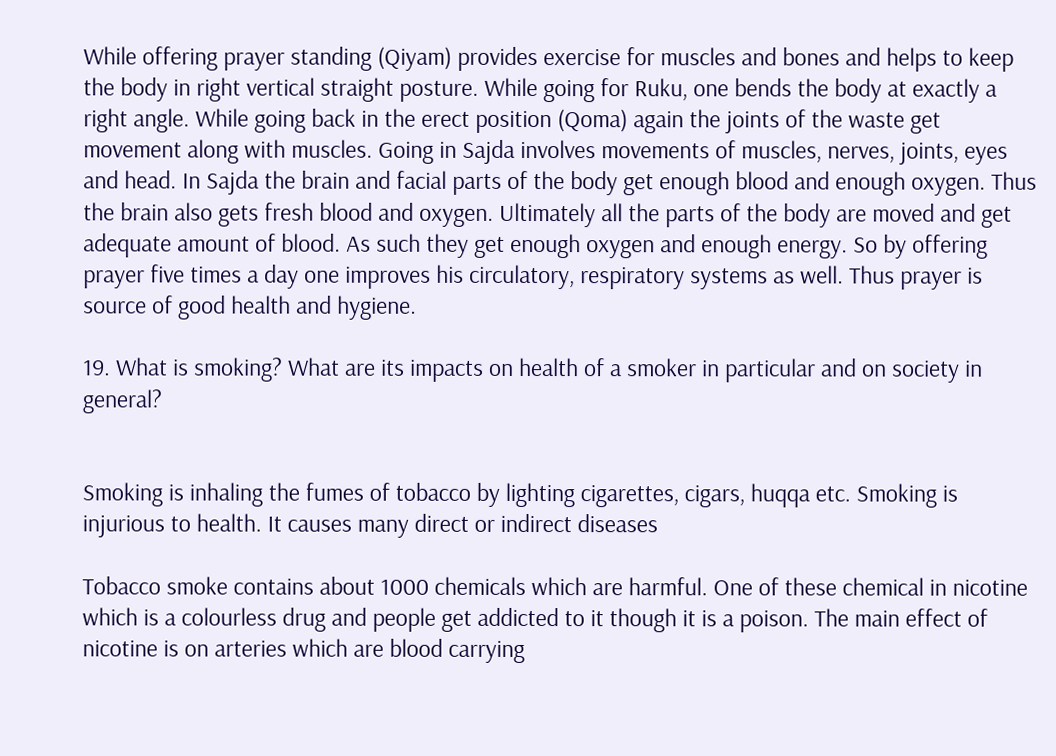While offering prayer standing (Qiyam) provides exercise for muscles and bones and helps to keep the body in right vertical straight posture. While going for Ruku, one bends the body at exactly a right angle. While going back in the erect position (Qoma) again the joints of the waste get movement along with muscles. Going in Sajda involves movements of muscles, nerves, joints, eyes and head. In Sajda the brain and facial parts of the body get enough blood and enough oxygen. Thus the brain also gets fresh blood and oxygen. Ultimately all the parts of the body are moved and get adequate amount of blood. As such they get enough oxygen and enough energy. So by offering prayer five times a day one improves his circulatory, respiratory systems as well. Thus prayer is source of good health and hygiene.

19. What is smoking? What are its impacts on health of a smoker in particular and on society in general?


Smoking is inhaling the fumes of tobacco by lighting cigarettes, cigars, huqqa etc. Smoking is injurious to health. It causes many direct or indirect diseases

Tobacco smoke contains about 1000 chemicals which are harmful. One of these chemical in nicotine which is a colourless drug and people get addicted to it though it is a poison. The main effect of nicotine is on arteries which are blood carrying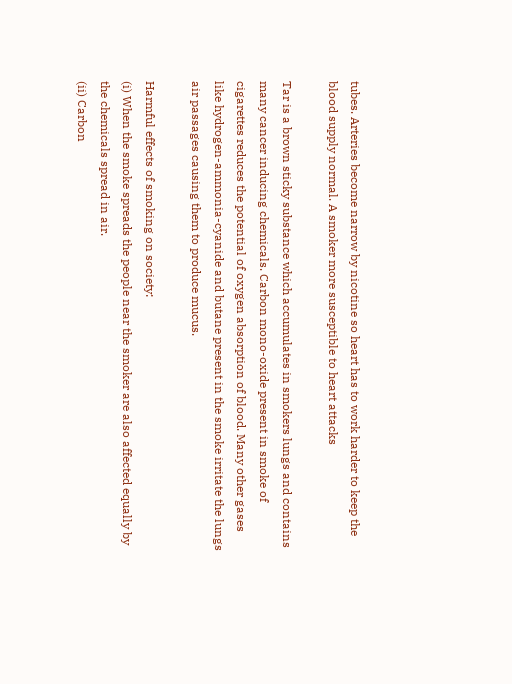tubes. Arteries become narrow by nicotine so heart has to work harder to keep the blood supply normal. A smoker more susceptible to heart attacks

Tar is a brown sticky substance which accumulates in smokers lungs and contains many cancer inducing chemicals. Carbon mono-oxide present in smoke of cigarettes reduces the potential of oxygen absorption of blood. Many other gases like hydrogen-ammonia-cyanide and butane present in the smoke irritate the lungs air passages causing them to produce mucus.

Harmful effects of smoking on society:
(i) When the smoke spreads the people near the smoker are also affected equally by the chemicals spread in air.
(ii) Carbon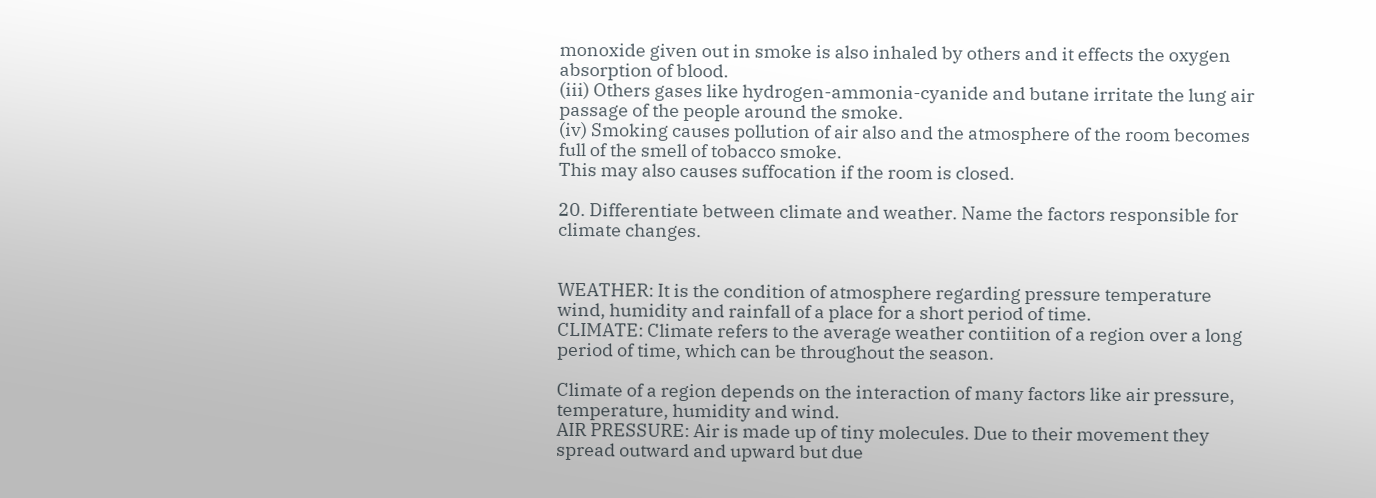monoxide given out in smoke is also inhaled by others and it effects the oxygen absorption of blood.
(iii) Others gases like hydrogen-ammonia-cyanide and butane irritate the lung air passage of the people around the smoke.
(iv) Smoking causes pollution of air also and the atmosphere of the room becomes full of the smell of tobacco smoke.
This may also causes suffocation if the room is closed.

20. Differentiate between climate and weather. Name the factors responsible for climate changes.


WEATHER: It is the condition of atmosphere regarding pressure temperature wind, humidity and rainfall of a place for a short period of time.
CLIMATE: Climate refers to the average weather contiition of a region over a long period of time, which can be throughout the season.

Climate of a region depends on the interaction of many factors like air pressure, temperature, humidity and wind.
AIR PRESSURE: Air is made up of tiny molecules. Due to their movement they spread outward and upward but due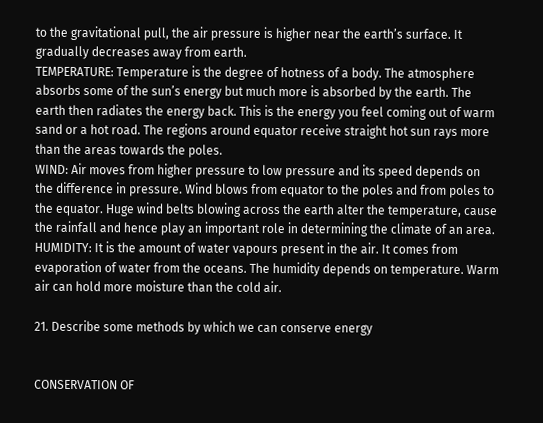to the gravitational pull, the air pressure is higher near the earth’s surface. It gradually decreases away from earth.
TEMPERATURE: Temperature is the degree of hotness of a body. The atmosphere absorbs some of the sun’s energy but much more is absorbed by the earth. The earth then radiates the energy back. This is the energy you feel coming out of warm sand or a hot road. The regions around equator receive straight hot sun rays more than the areas towards the poles.
WIND: Air moves from higher pressure to low pressure and its speed depends on the difference in pressure. Wind blows from equator to the poles and from poles to the equator. Huge wind belts blowing across the earth alter the temperature, cause the rainfall and hence play an important role in determining the climate of an area.
HUMIDITY: It is the amount of water vapours present in the air. It comes from evaporation of water from the oceans. The humidity depends on temperature. Warm air can hold more moisture than the cold air.

21. Describe some methods by which we can conserve energy


CONSERVATION OF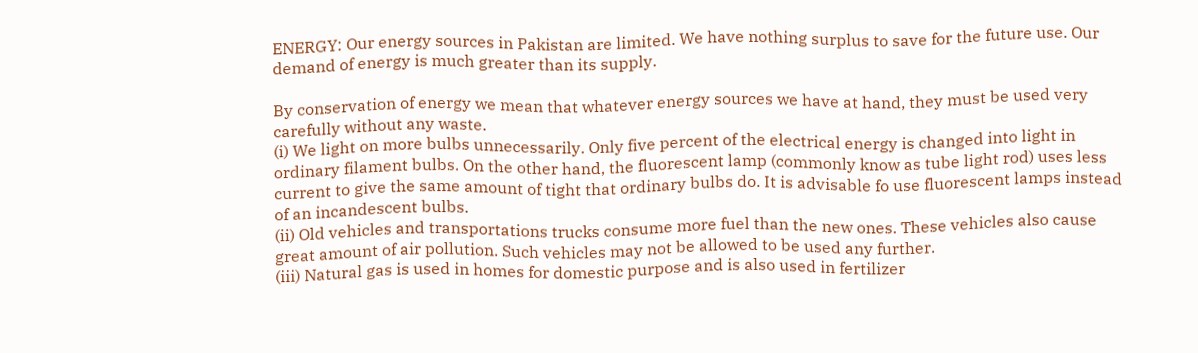ENERGY: Our energy sources in Pakistan are limited. We have nothing surplus to save for the future use. Our demand of energy is much greater than its supply.

By conservation of energy we mean that whatever energy sources we have at hand, they must be used very carefully without any waste.
(i) We light on more bulbs unnecessarily. Only five percent of the electrical energy is changed into light in ordinary filament bulbs. On the other hand, the fluorescent lamp (commonly know as tube light rod) uses less current to give the same amount of tight that ordinary bulbs do. It is advisable fo use fluorescent lamps instead of an incandescent bulbs.
(ii) Old vehicles and transportations trucks consume more fuel than the new ones. These vehicles also cause great amount of air pollution. Such vehicles may not be allowed to be used any further.
(iii) Natural gas is used in homes for domestic purpose and is also used in fertilizer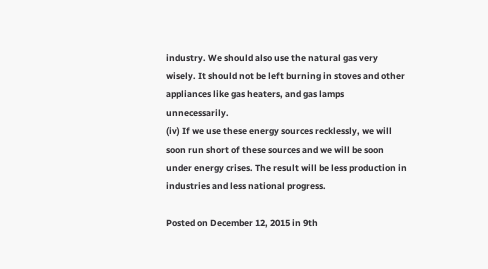industry. We should also use the natural gas very wisely. It should not be left burning in stoves and other appliances like gas heaters, and gas lamps unnecessarily.
(iv) If we use these energy sources recklessly, we will soon run short of these sources and we will be soon under energy crises. The result will be less production in industries and less national progress.

Posted on December 12, 2015 in 9th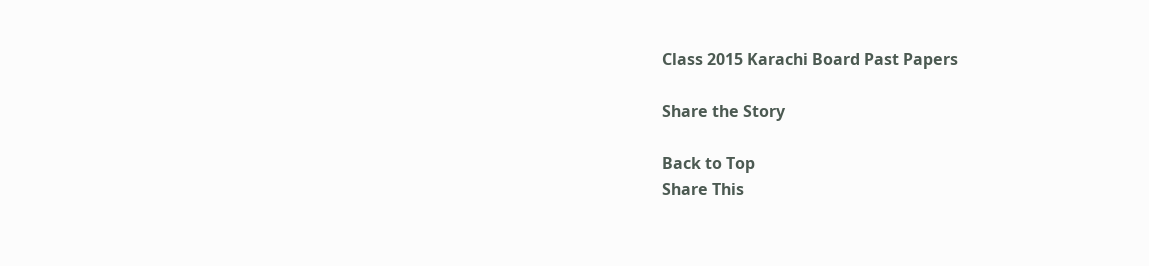Class 2015 Karachi Board Past Papers

Share the Story

Back to Top
Share This